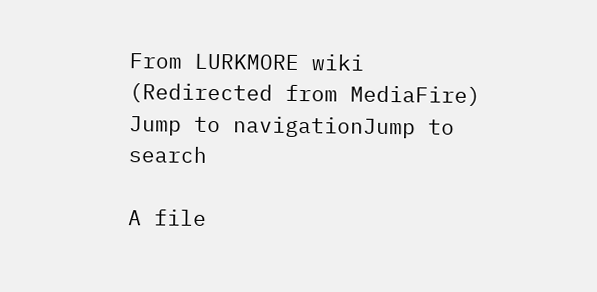From LURKMORE wiki
(Redirected from MediaFire)
Jump to navigationJump to search

A file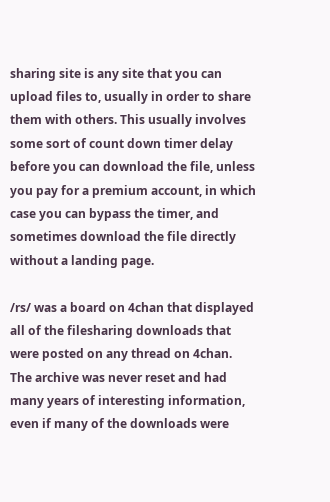sharing site is any site that you can upload files to, usually in order to share them with others. This usually involves some sort of count down timer delay before you can download the file, unless you pay for a premium account, in which case you can bypass the timer, and sometimes download the file directly without a landing page.

/rs/ was a board on 4chan that displayed all of the filesharing downloads that were posted on any thread on 4chan. The archive was never reset and had many years of interesting information, even if many of the downloads were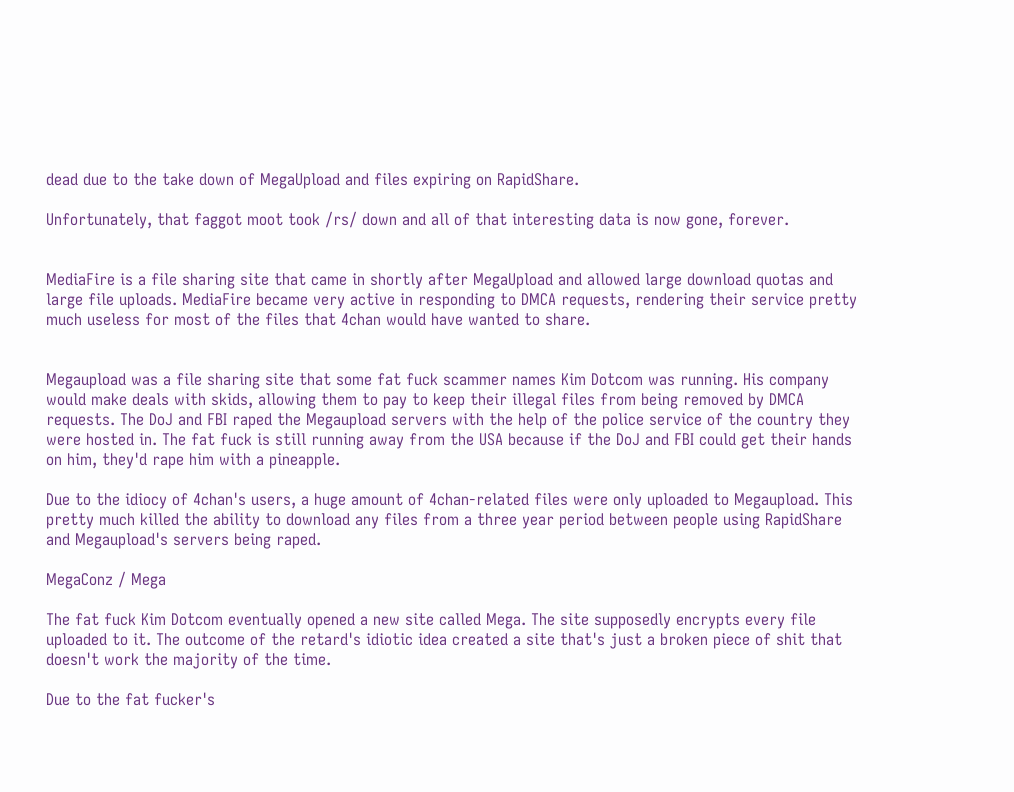dead due to the take down of MegaUpload and files expiring on RapidShare.

Unfortunately, that faggot moot took /rs/ down and all of that interesting data is now gone, forever.


MediaFire is a file sharing site that came in shortly after MegaUpload and allowed large download quotas and large file uploads. MediaFire became very active in responding to DMCA requests, rendering their service pretty much useless for most of the files that 4chan would have wanted to share.


Megaupload was a file sharing site that some fat fuck scammer names Kim Dotcom was running. His company would make deals with skids, allowing them to pay to keep their illegal files from being removed by DMCA requests. The DoJ and FBI raped the Megaupload servers with the help of the police service of the country they were hosted in. The fat fuck is still running away from the USA because if the DoJ and FBI could get their hands on him, they'd rape him with a pineapple.

Due to the idiocy of 4chan's users, a huge amount of 4chan-related files were only uploaded to Megaupload. This pretty much killed the ability to download any files from a three year period between people using RapidShare and Megaupload's servers being raped.

MegaConz / Mega

The fat fuck Kim Dotcom eventually opened a new site called Mega. The site supposedly encrypts every file uploaded to it. The outcome of the retard's idiotic idea created a site that's just a broken piece of shit that doesn't work the majority of the time.

Due to the fat fucker's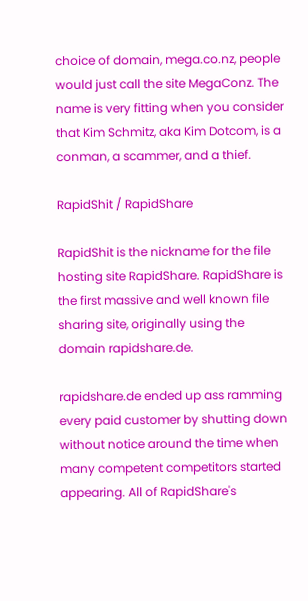choice of domain, mega.co.nz, people would just call the site MegaConz. The name is very fitting when you consider that Kim Schmitz, aka Kim Dotcom, is a conman, a scammer, and a thief.

RapidShit / RapidShare

RapidShit is the nickname for the file hosting site RapidShare. RapidShare is the first massive and well known file sharing site, originally using the domain rapidshare.de.

rapidshare.de ended up ass ramming every paid customer by shutting down without notice around the time when many competent competitors started appearing. All of RapidShare's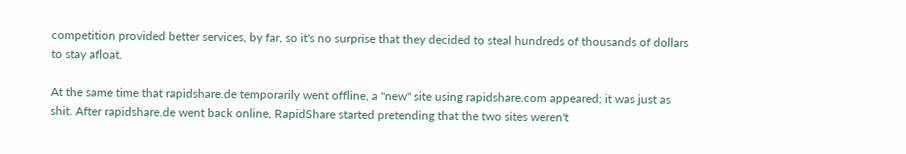competition provided better services, by far, so it's no surprise that they decided to steal hundreds of thousands of dollars to stay afloat.

At the same time that rapidshare.de temporarily went offline, a "new" site using rapidshare.com appeared; it was just as shit. After rapidshare.de went back online, RapidShare started pretending that the two sites weren't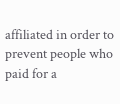affiliated in order to prevent people who paid for a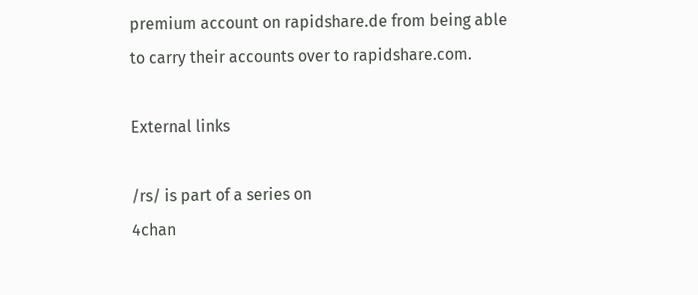premium account on rapidshare.de from being able to carry their accounts over to rapidshare.com.

External links

/rs/ is part of a series on
4chan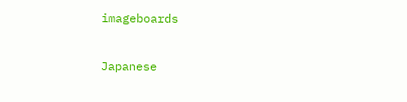imageboards

Japanese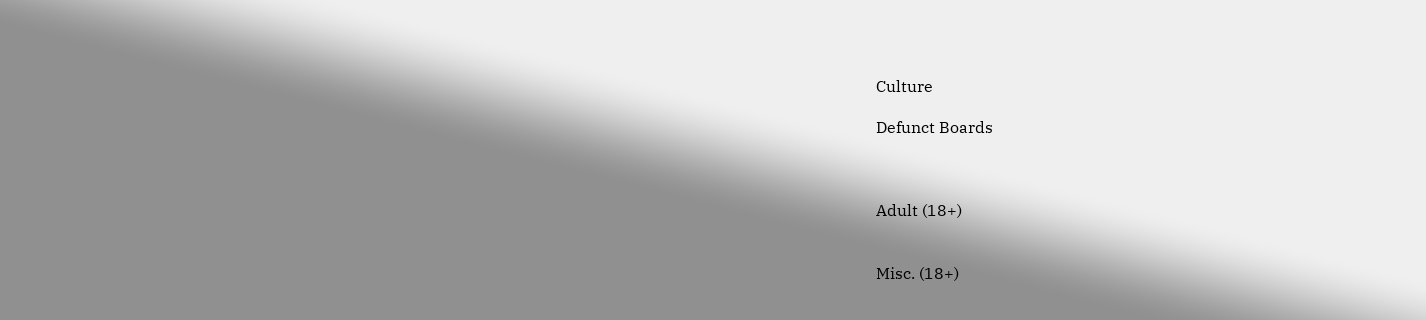Culture

Defunct Boards



Adult (18+)


Misc. (18+)